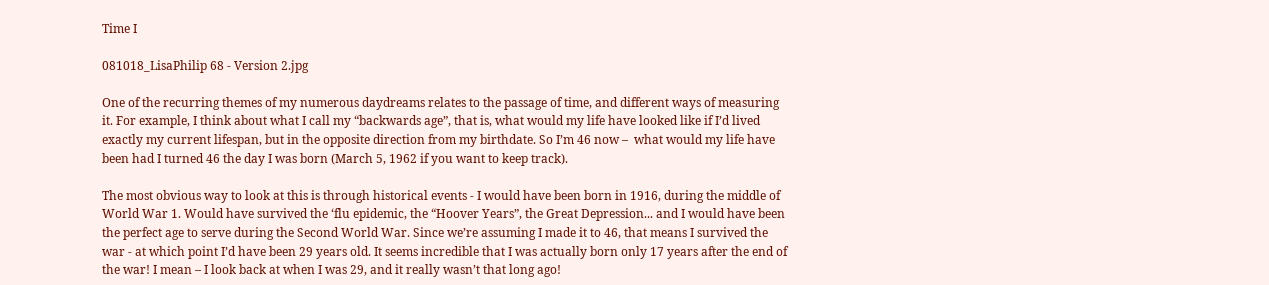Time I

081018_LisaPhilip 68 - Version 2.jpg

One of the recurring themes of my numerous daydreams relates to the passage of time, and different ways of measuring it. For example, I think about what I call my “backwards age”, that is, what would my life have looked like if I’d lived exactly my current lifespan, but in the opposite direction from my birthdate. So I’m 46 now –  what would my life have been had I turned 46 the day I was born (March 5, 1962 if you want to keep track).

The most obvious way to look at this is through historical events - I would have been born in 1916, during the middle of World War 1. Would have survived the ‘flu epidemic, the “Hoover Years”, the Great Depression... and I would have been the perfect age to serve during the Second World War. Since we’re assuming I made it to 46, that means I survived the war - at which point I’d have been 29 years old. It seems incredible that I was actually born only 17 years after the end of the war! I mean – I look back at when I was 29, and it really wasn’t that long ago!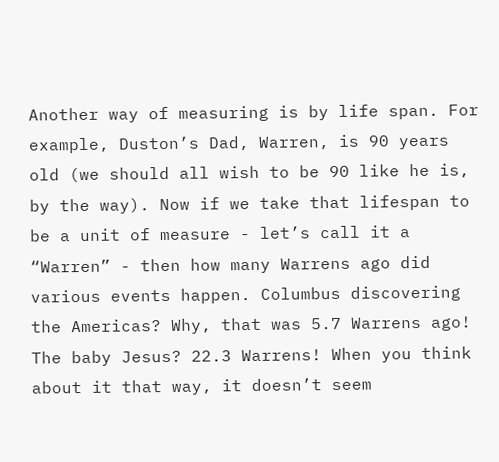Another way of measuring is by life span. For example, Duston’s Dad, Warren, is 90 years old (we should all wish to be 90 like he is, by the way). Now if we take that lifespan to be a unit of measure - let’s call it a “Warren” - then how many Warrens ago did various events happen. Columbus discovering the Americas? Why, that was 5.7 Warrens ago! The baby Jesus? 22.3 Warrens! When you think about it that way, it doesn’t seem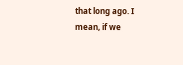that long ago. I mean, if we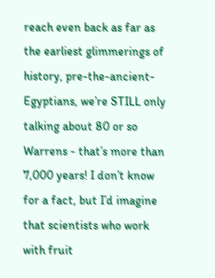reach even back as far as the earliest glimmerings of history, pre-the-ancient-Egyptians, we’re STILL only talking about 80 or so Warrens - that’s more than 7,000 years! I don’t know for a fact, but I’d imagine that scientists who work with fruit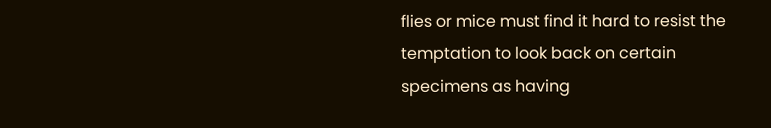flies or mice must find it hard to resist the temptation to look back on certain specimens as having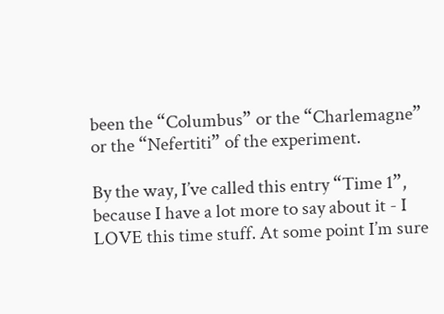been the “Columbus” or the “Charlemagne” or the “Nefertiti” of the experiment.

By the way, I’ve called this entry “Time 1”, because I have a lot more to say about it - I LOVE this time stuff. At some point I’m sure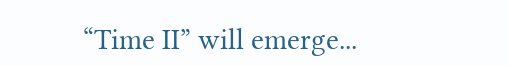“Time II” will emerge...